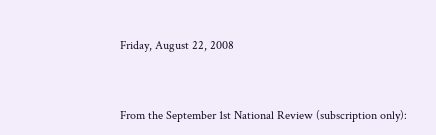Friday, August 22, 2008


From the September 1st National Review (subscription only):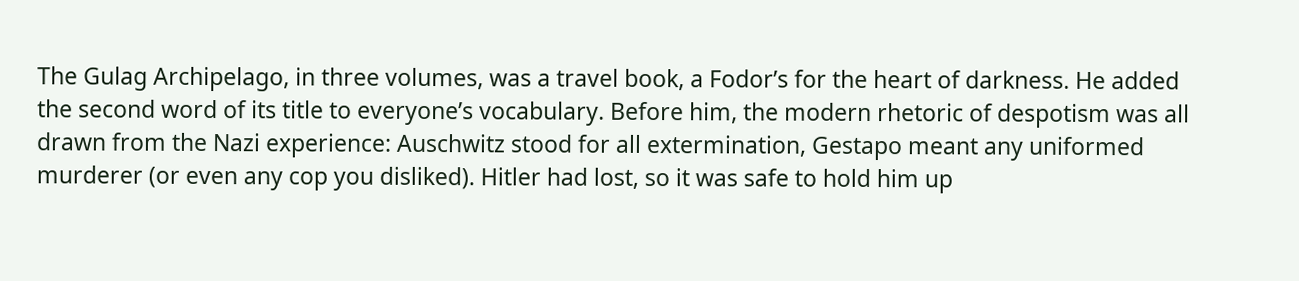The Gulag Archipelago, in three volumes, was a travel book, a Fodor’s for the heart of darkness. He added the second word of its title to everyone’s vocabulary. Before him, the modern rhetoric of despotism was all drawn from the Nazi experience: Auschwitz stood for all extermination, Gestapo meant any uniformed murderer (or even any cop you disliked). Hitler had lost, so it was safe to hold him up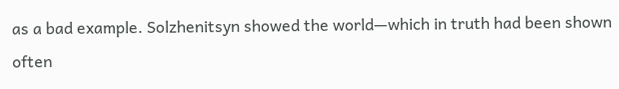as a bad example. Solzhenitsyn showed the world—which in truth had been shown often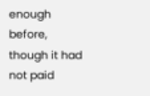enough before, though it had not paid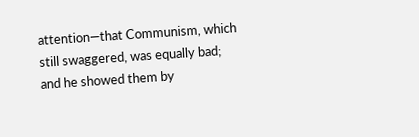attention—that Communism, which still swaggered, was equally bad; and he showed them by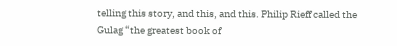telling this story, and this, and this. Philip Rieff called the Gulag “the greatest book of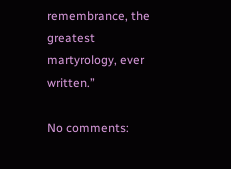remembrance, the greatest martyrology, ever written.”

No comments: